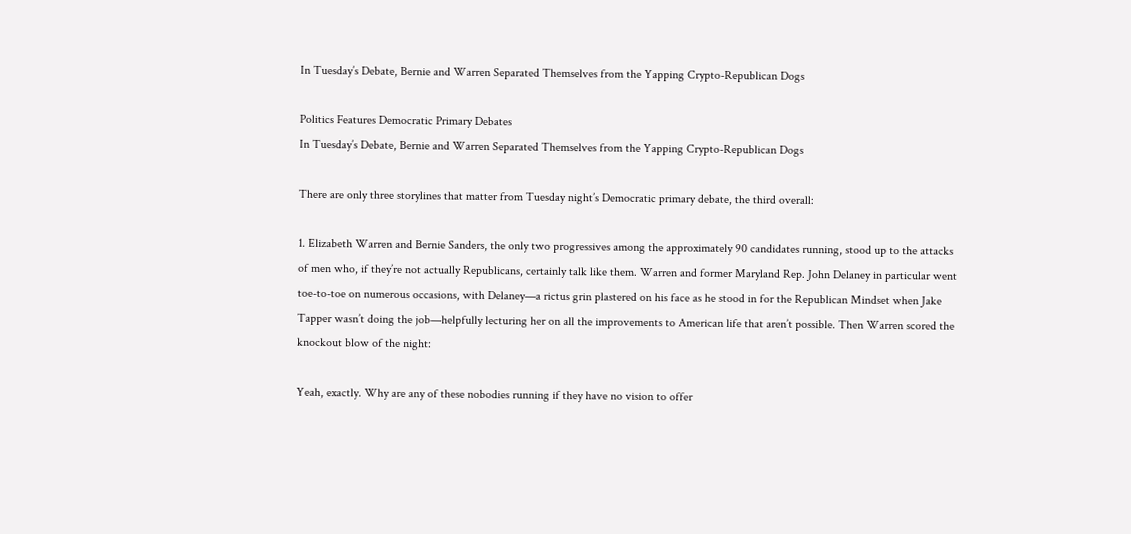In Tuesday’s Debate, Bernie and Warren Separated Themselves from the Yapping Crypto-Republican Dogs

Politics Features Democratic Primary Debates
In Tuesday’s Debate, Bernie and Warren Separated Themselves from the Yapping Crypto-Republican Dogs

There are only three storylines that matter from Tuesday night’s Democratic primary debate, the third overall:

1. Elizabeth Warren and Bernie Sanders, the only two progressives among the approximately 90 candidates running, stood up to the attacks of men who, if they’re not actually Republicans, certainly talk like them. Warren and former Maryland Rep. John Delaney in particular went toe-to-toe on numerous occasions, with Delaney—a rictus grin plastered on his face as he stood in for the Republican Mindset when Jake Tapper wasn’t doing the job—helpfully lecturing her on all the improvements to American life that aren’t possible. Then Warren scored the knockout blow of the night:

Yeah, exactly. Why are any of these nobodies running if they have no vision to offer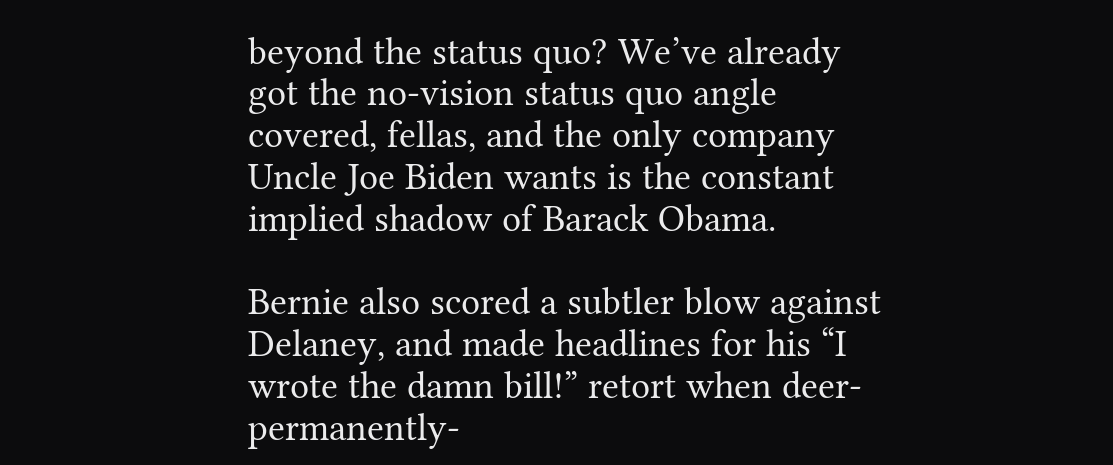beyond the status quo? We’ve already got the no-vision status quo angle covered, fellas, and the only company Uncle Joe Biden wants is the constant implied shadow of Barack Obama.

Bernie also scored a subtler blow against Delaney, and made headlines for his “I wrote the damn bill!” retort when deer-permanently-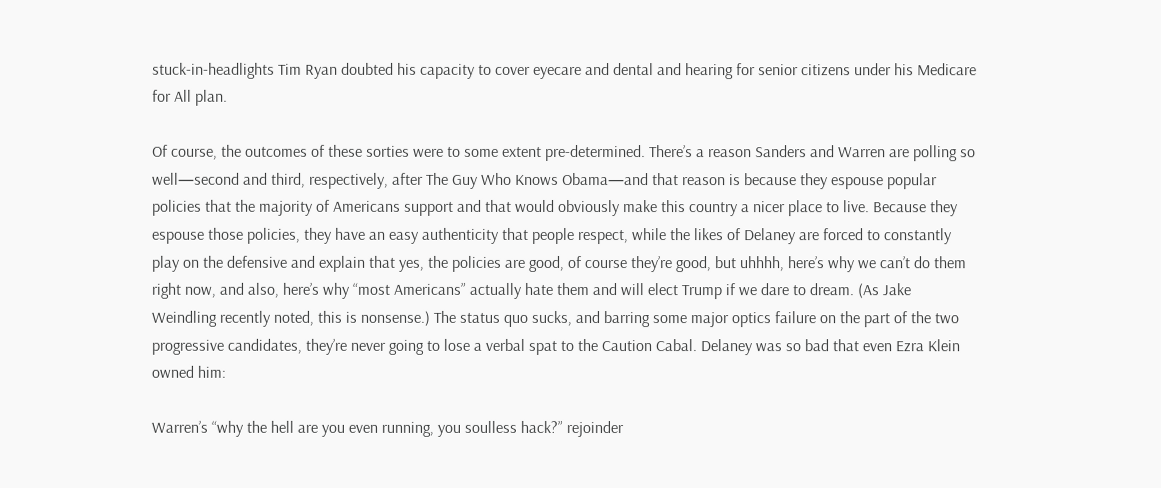stuck-in-headlights Tim Ryan doubted his capacity to cover eyecare and dental and hearing for senior citizens under his Medicare for All plan.

Of course, the outcomes of these sorties were to some extent pre-determined. There’s a reason Sanders and Warren are polling so well—second and third, respectively, after The Guy Who Knows Obama—and that reason is because they espouse popular policies that the majority of Americans support and that would obviously make this country a nicer place to live. Because they espouse those policies, they have an easy authenticity that people respect, while the likes of Delaney are forced to constantly play on the defensive and explain that yes, the policies are good, of course they’re good, but uhhhh, here’s why we can’t do them right now, and also, here’s why “most Americans” actually hate them and will elect Trump if we dare to dream. (As Jake Weindling recently noted, this is nonsense.) The status quo sucks, and barring some major optics failure on the part of the two progressive candidates, they’re never going to lose a verbal spat to the Caution Cabal. Delaney was so bad that even Ezra Klein owned him:

Warren’s “why the hell are you even running, you soulless hack?” rejoinder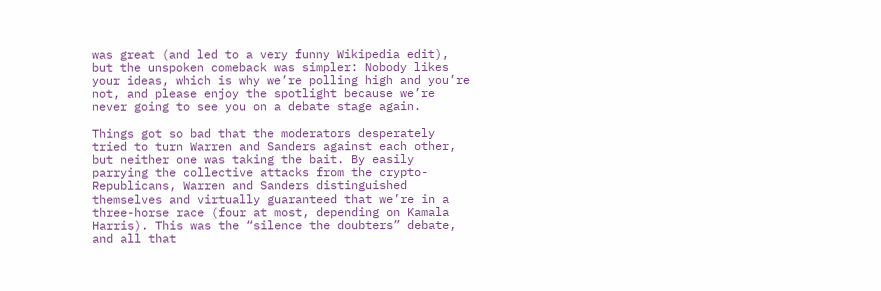was great (and led to a very funny Wikipedia edit), but the unspoken comeback was simpler: Nobody likes your ideas, which is why we’re polling high and you’re not, and please enjoy the spotlight because we’re never going to see you on a debate stage again.

Things got so bad that the moderators desperately tried to turn Warren and Sanders against each other, but neither one was taking the bait. By easily parrying the collective attacks from the crypto-Republicans, Warren and Sanders distinguished themselves and virtually guaranteed that we’re in a three-horse race (four at most, depending on Kamala Harris). This was the “silence the doubters” debate, and all that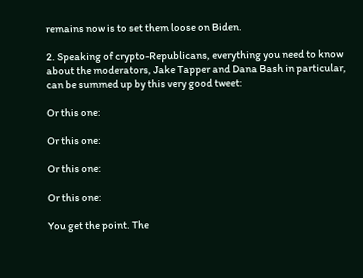remains now is to set them loose on Biden.

2. Speaking of crypto-Republicans, everything you need to know about the moderators, Jake Tapper and Dana Bash in particular, can be summed up by this very good tweet:

Or this one:

Or this one:

Or this one:

Or this one:

You get the point. The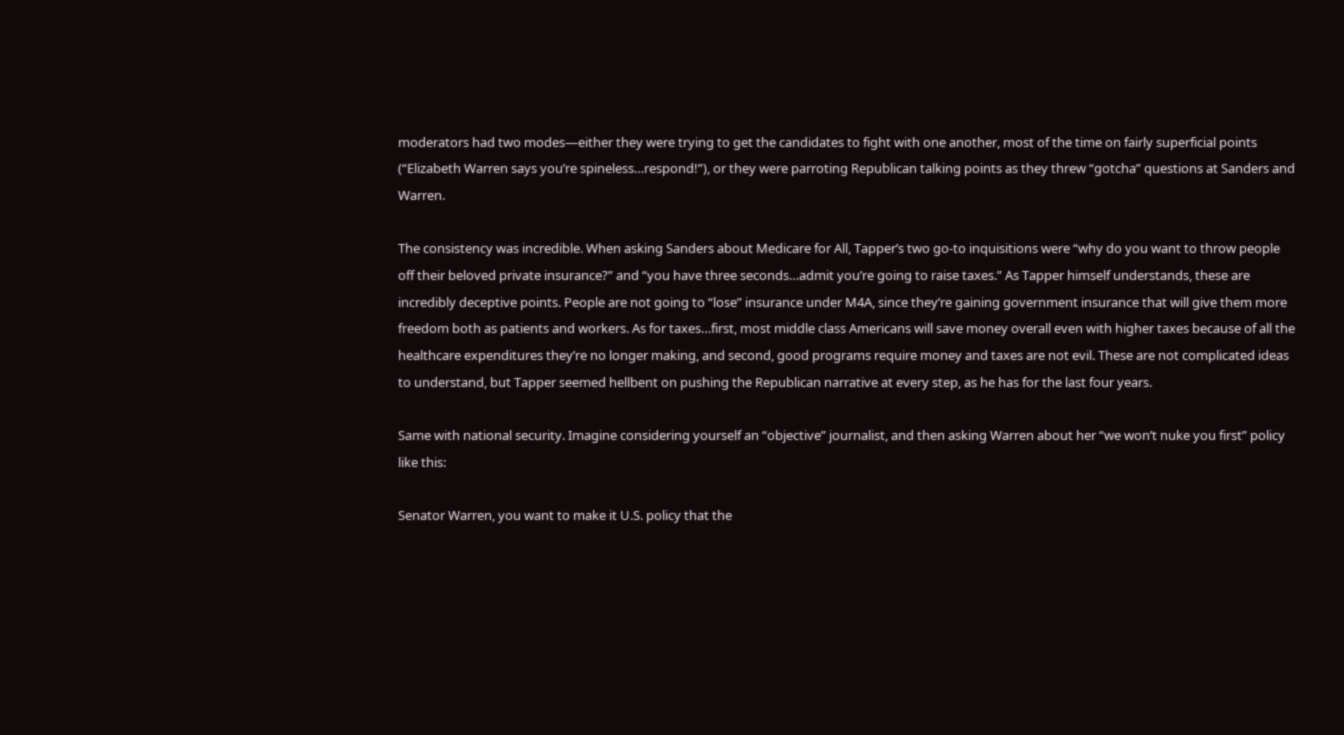moderators had two modes—either they were trying to get the candidates to fight with one another, most of the time on fairly superficial points (“Elizabeth Warren says you’re spineless…respond!”), or they were parroting Republican talking points as they threw “gotcha” questions at Sanders and Warren.

The consistency was incredible. When asking Sanders about Medicare for All, Tapper’s two go-to inquisitions were “why do you want to throw people off their beloved private insurance?” and “you have three seconds…admit you’re going to raise taxes.” As Tapper himself understands, these are incredibly deceptive points. People are not going to “lose” insurance under M4A, since they’re gaining government insurance that will give them more freedom both as patients and workers. As for taxes…first, most middle class Americans will save money overall even with higher taxes because of all the healthcare expenditures they’re no longer making, and second, good programs require money and taxes are not evil. These are not complicated ideas to understand, but Tapper seemed hellbent on pushing the Republican narrative at every step, as he has for the last four years.

Same with national security. Imagine considering yourself an “objective” journalist, and then asking Warren about her “we won’t nuke you first” policy like this:

Senator Warren, you want to make it U.S. policy that the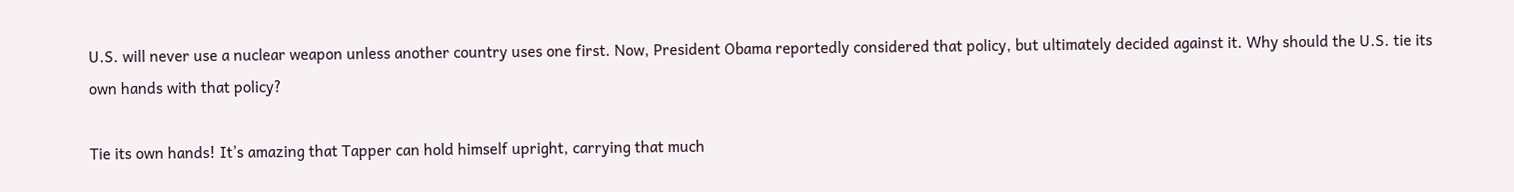U.S. will never use a nuclear weapon unless another country uses one first. Now, President Obama reportedly considered that policy, but ultimately decided against it. Why should the U.S. tie its own hands with that policy?

Tie its own hands! It’s amazing that Tapper can hold himself upright, carrying that much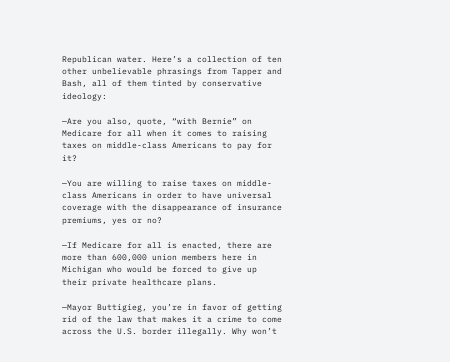Republican water. Here’s a collection of ten other unbelievable phrasings from Tapper and Bash, all of them tinted by conservative ideology:

—Are you also, quote, “with Bernie” on Medicare for all when it comes to raising taxes on middle-class Americans to pay for it?

—You are willing to raise taxes on middle-class Americans in order to have universal coverage with the disappearance of insurance premiums, yes or no?

—If Medicare for all is enacted, there are more than 600,000 union members here in Michigan who would be forced to give up their private healthcare plans.

—Mayor Buttigieg, you’re in favor of getting rid of the law that makes it a crime to come across the U.S. border illegally. Why won’t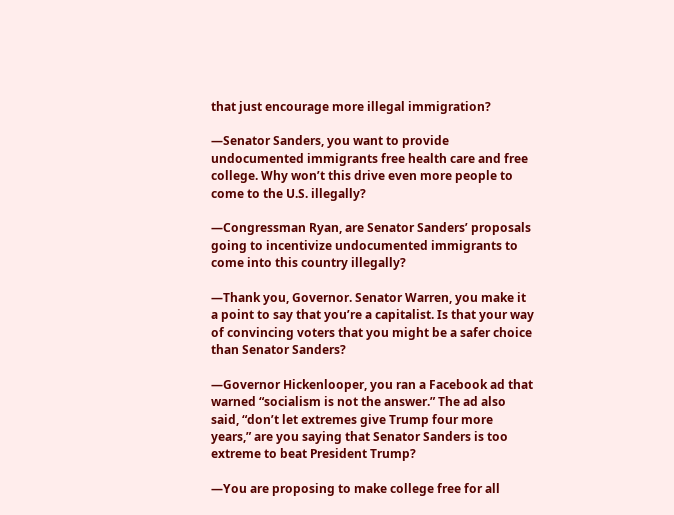that just encourage more illegal immigration?

—Senator Sanders, you want to provide undocumented immigrants free health care and free college. Why won’t this drive even more people to come to the U.S. illegally?

—Congressman Ryan, are Senator Sanders’ proposals going to incentivize undocumented immigrants to come into this country illegally?

—Thank you, Governor. Senator Warren, you make it a point to say that you’re a capitalist. Is that your way of convincing voters that you might be a safer choice than Senator Sanders?

—Governor Hickenlooper, you ran a Facebook ad that warned “socialism is not the answer.” The ad also said, “don’t let extremes give Trump four more years,” are you saying that Senator Sanders is too extreme to beat President Trump?

—You are proposing to make college free for all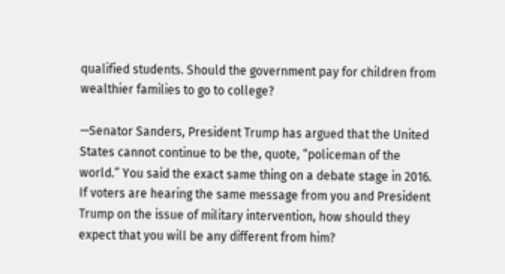qualified students. Should the government pay for children from wealthier families to go to college?

—Senator Sanders, President Trump has argued that the United States cannot continue to be the, quote, “policeman of the world.” You said the exact same thing on a debate stage in 2016. If voters are hearing the same message from you and President Trump on the issue of military intervention, how should they expect that you will be any different from him?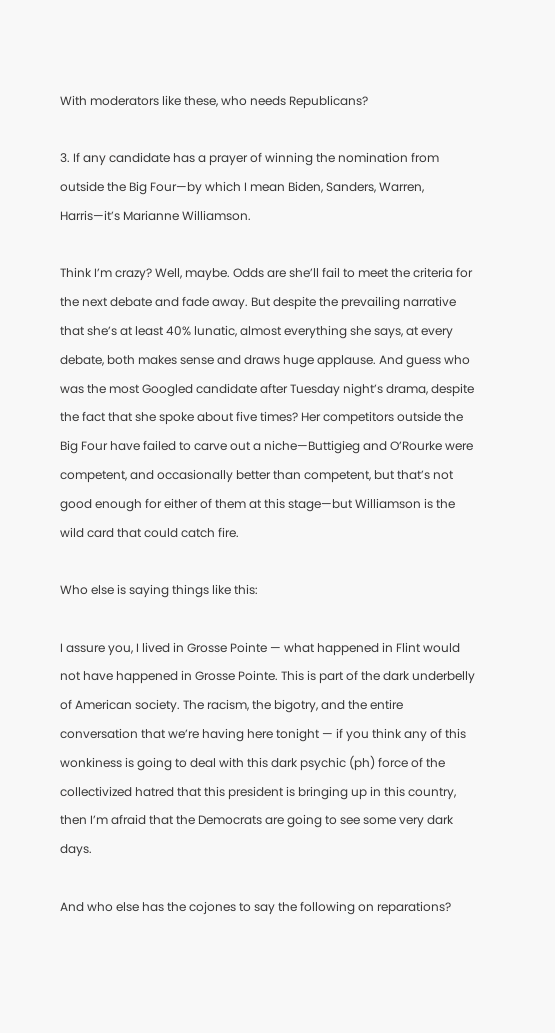With moderators like these, who needs Republicans?

3. If any candidate has a prayer of winning the nomination from outside the Big Four—by which I mean Biden, Sanders, Warren, Harris—it’s Marianne Williamson.

Think I’m crazy? Well, maybe. Odds are she’ll fail to meet the criteria for the next debate and fade away. But despite the prevailing narrative that she’s at least 40% lunatic, almost everything she says, at every debate, both makes sense and draws huge applause. And guess who was the most Googled candidate after Tuesday night’s drama, despite the fact that she spoke about five times? Her competitors outside the Big Four have failed to carve out a niche—Buttigieg and O’Rourke were competent, and occasionally better than competent, but that’s not good enough for either of them at this stage—but Williamson is the wild card that could catch fire.

Who else is saying things like this:

I assure you, I lived in Grosse Pointe — what happened in Flint would not have happened in Grosse Pointe. This is part of the dark underbelly of American society. The racism, the bigotry, and the entire conversation that we’re having here tonight — if you think any of this wonkiness is going to deal with this dark psychic (ph) force of the collectivized hatred that this president is bringing up in this country, then I’m afraid that the Democrats are going to see some very dark days.

And who else has the cojones to say the following on reparations?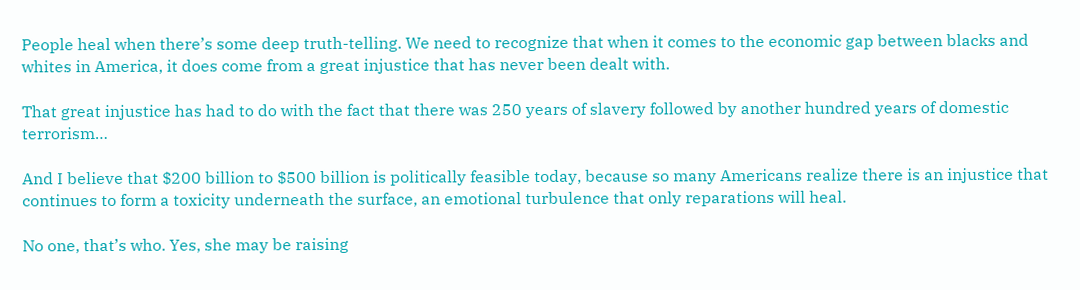People heal when there’s some deep truth-telling. We need to recognize that when it comes to the economic gap between blacks and whites in America, it does come from a great injustice that has never been dealt with.

That great injustice has had to do with the fact that there was 250 years of slavery followed by another hundred years of domestic terrorism…

And I believe that $200 billion to $500 billion is politically feasible today, because so many Americans realize there is an injustice that continues to form a toxicity underneath the surface, an emotional turbulence that only reparations will heal.

No one, that’s who. Yes, she may be raising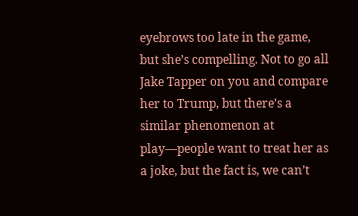eyebrows too late in the game, but she’s compelling. Not to go all Jake Tapper on you and compare her to Trump, but there’s a similar phenomenon at play—people want to treat her as a joke, but the fact is, we can’t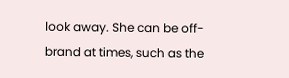look away. She can be off-brand at times, such as the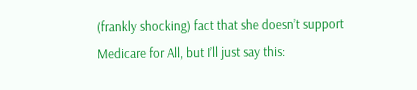(frankly shocking) fact that she doesn’t support Medicare for All, but I’ll just say this: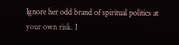Ignore her odd brand of spiritual politics at your own risk. I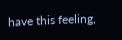have this feeling,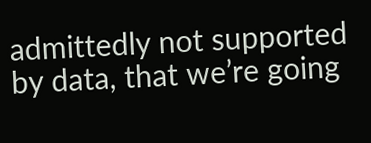admittedly not supported by data, that we’re going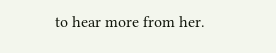to hear more from her.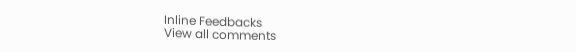Inline Feedbacks
View all comments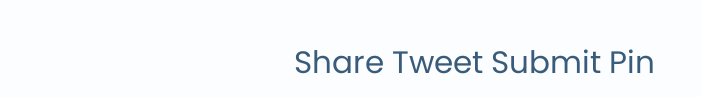Share Tweet Submit Pin